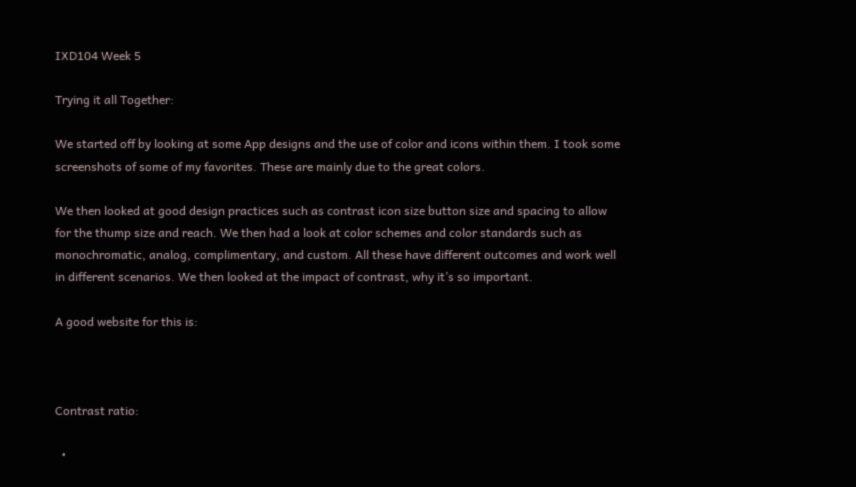IXD104 Week 5

Trying it all Together:

We started off by looking at some App designs and the use of color and icons within them. I took some screenshots of some of my favorites. These are mainly due to the great colors.

We then looked at good design practices such as contrast icon size button size and spacing to allow for the thump size and reach. We then had a look at color schemes and color standards such as monochromatic, analog, complimentary, and custom. All these have different outcomes and work well in different scenarios. We then looked at the impact of contrast, why it’s so important.

A good website for this is:



Contrast ratio:

  •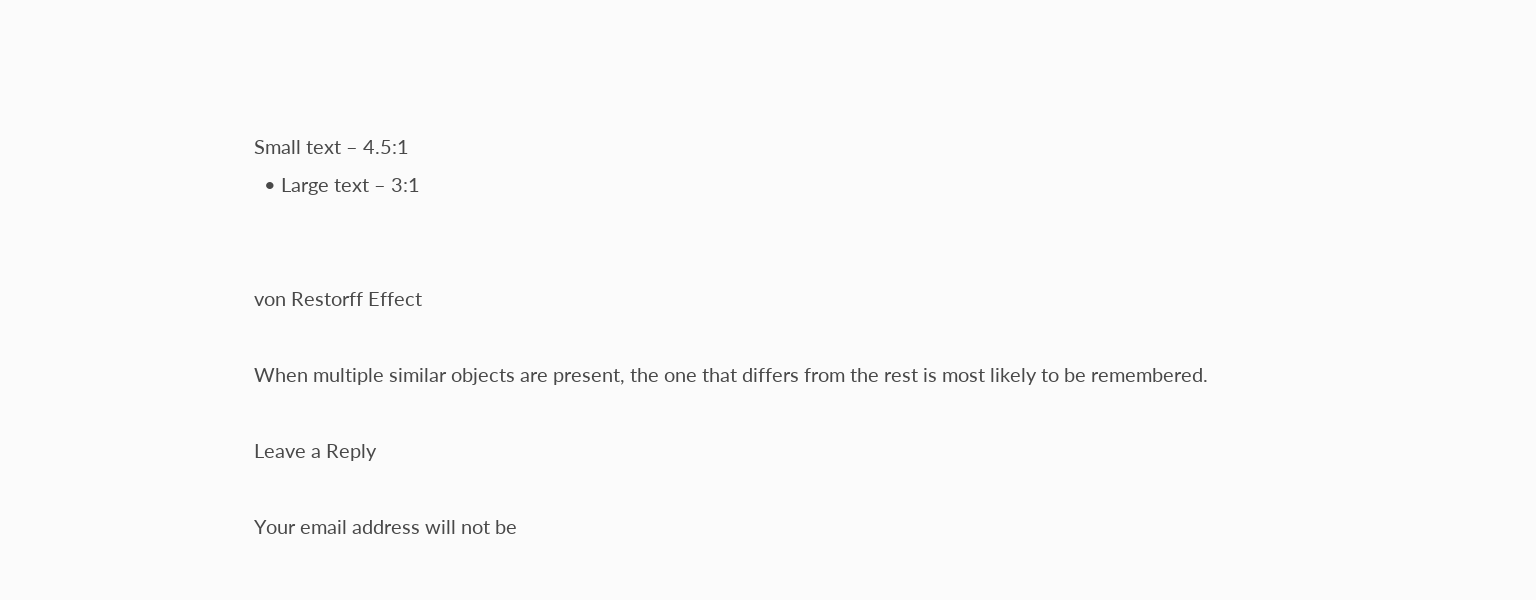Small text – 4.5:1
  • Large text – 3:1


von Restorff Effect

When multiple similar objects are present, the one that differs from the rest is most likely to be remembered.

Leave a Reply

Your email address will not be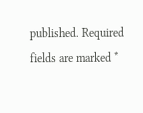published. Required fields are marked *